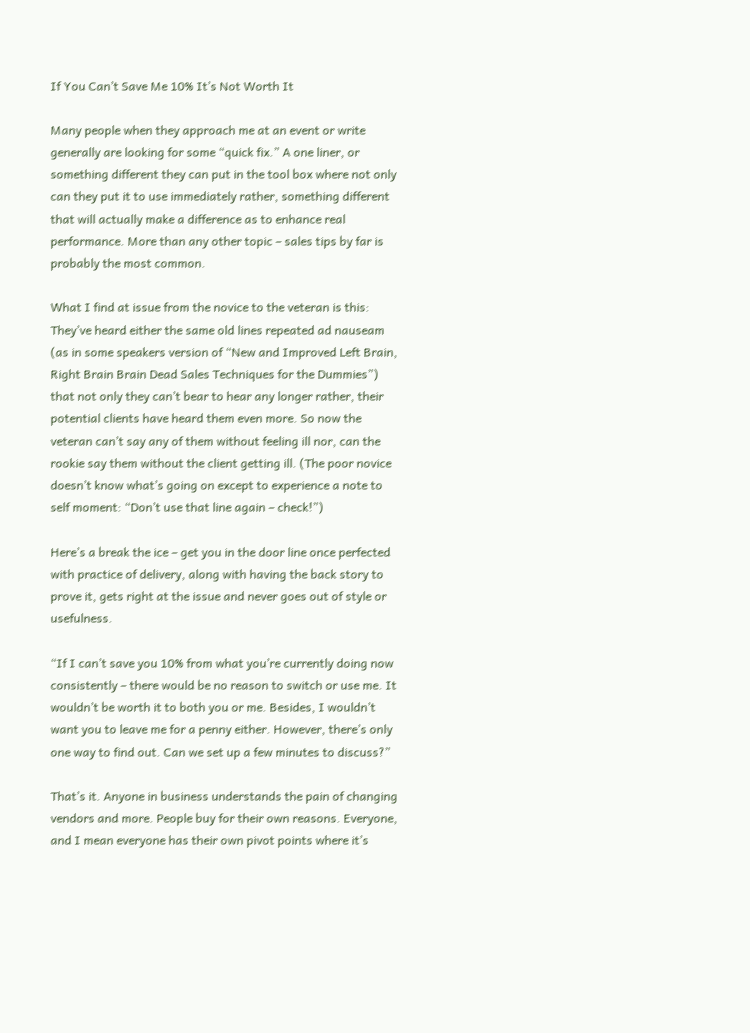If You Can’t Save Me 10% It’s Not Worth It

Many people when they approach me at an event or write generally are looking for some “quick fix.” A one liner, or something different they can put in the tool box where not only can they put it to use immediately rather, something different that will actually make a difference as to enhance real performance. More than any other topic – sales tips by far is probably the most common.

What I find at issue from the novice to the veteran is this: They’ve heard either the same old lines repeated ad nauseam (as in some speakers version of “New and Improved Left Brain, Right Brain Brain Dead Sales Techniques for the Dummies”) that not only they can’t bear to hear any longer rather, their potential clients have heard them even more. So now the veteran can’t say any of them without feeling ill nor, can the rookie say them without the client getting ill. (The poor novice doesn’t know what’s going on except to experience a note to self moment: “Don’t use that line again – check!”)

Here’s a break the ice – get you in the door line once perfected with practice of delivery, along with having the back story to prove it, gets right at the issue and never goes out of style or usefulness.

“If I can’t save you 10% from what you’re currently doing now consistently – there would be no reason to switch or use me. It wouldn’t be worth it to both you or me. Besides, I wouldn’t want you to leave me for a penny either. However, there’s only one way to find out. Can we set up a few minutes to discuss?”

That’s it. Anyone in business understands the pain of changing vendors and more. People buy for their own reasons. Everyone, and I mean everyone has their own pivot points where it’s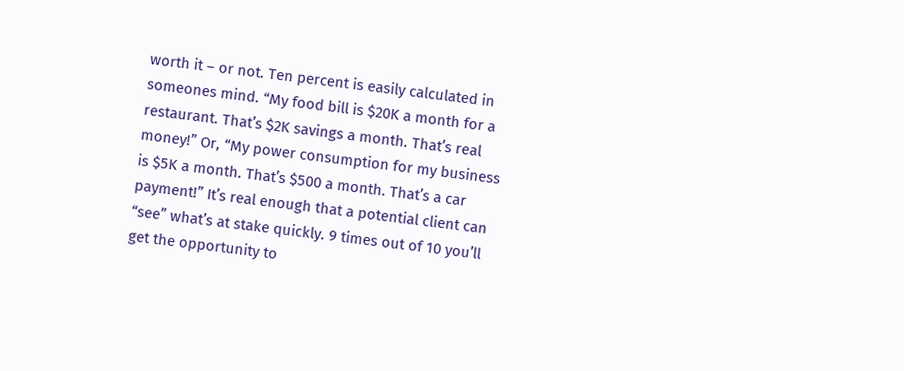worth it – or not. Ten percent is easily calculated in someones mind. “My food bill is $20K a month for a restaurant. That’s $2K savings a month. That’s real money!” Or, “My power consumption for my business is $5K a month. That’s $500 a month. That’s a car payment!” It’s real enough that a potential client can “see” what’s at stake quickly. 9 times out of 10 you’ll get the opportunity to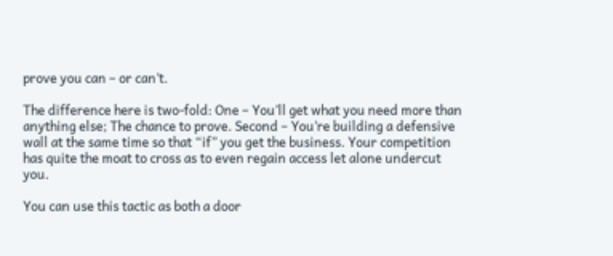prove you can – or can’t.

The difference here is two-fold: One – You’ll get what you need more than anything else; The chance to prove. Second – You’re building a defensive wall at the same time so that “if” you get the business. Your competition has quite the moat to cross as to even regain access let alone undercut you.

You can use this tactic as both a door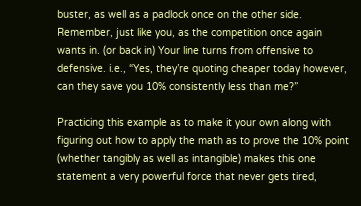buster, as well as a padlock once on the other side. Remember, just like you, as the competition once again wants in. (or back in) Your line turns from offensive to defensive. i.e., “Yes, they’re quoting cheaper today however, can they save you 10% consistently less than me?”

Practicing this example as to make it your own along with figuring out how to apply the math as to prove the 10% point (whether tangibly as well as intangible) makes this one statement a very powerful force that never gets tired,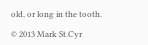old, or long in the tooth.

© 2013 Mark St.Cyr